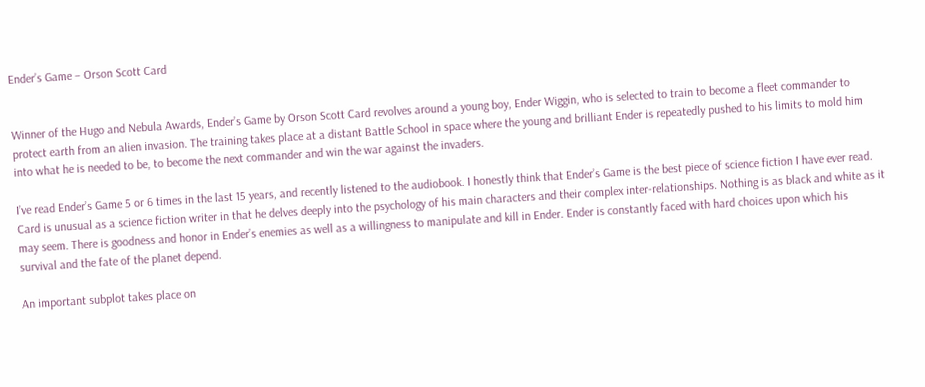Ender’s Game – Orson Scott Card


Winner of the Hugo and Nebula Awards, Ender’s Game by Orson Scott Card revolves around a young boy, Ender Wiggin, who is selected to train to become a fleet commander to protect earth from an alien invasion. The training takes place at a distant Battle School in space where the young and brilliant Ender is repeatedly pushed to his limits to mold him into what he is needed to be, to become the next commander and win the war against the invaders.

I’ve read Ender’s Game 5 or 6 times in the last 15 years, and recently listened to the audiobook. I honestly think that Ender’s Game is the best piece of science fiction I have ever read. Card is unusual as a science fiction writer in that he delves deeply into the psychology of his main characters and their complex inter-relationships. Nothing is as black and white as it may seem. There is goodness and honor in Ender’s enemies as well as a willingness to manipulate and kill in Ender. Ender is constantly faced with hard choices upon which his survival and the fate of the planet depend.

An important subplot takes place on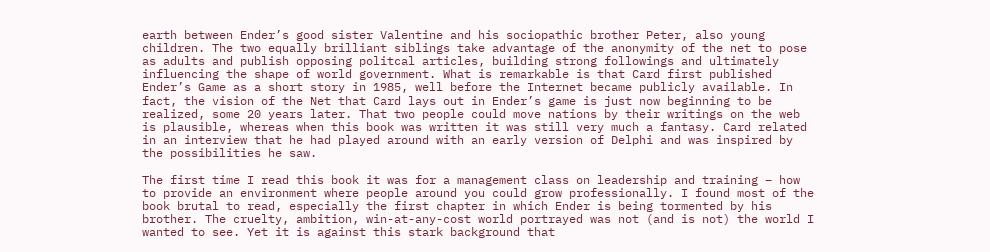earth between Ender’s good sister Valentine and his sociopathic brother Peter, also young children. The two equally brilliant siblings take advantage of the anonymity of the net to pose as adults and publish opposing politcal articles, building strong followings and ultimately influencing the shape of world government. What is remarkable is that Card first published Ender’s Game as a short story in 1985, well before the Internet became publicly available. In fact, the vision of the Net that Card lays out in Ender’s game is just now beginning to be realized, some 20 years later. That two people could move nations by their writings on the web is plausible, whereas when this book was written it was still very much a fantasy. Card related in an interview that he had played around with an early version of Delphi and was inspired by the possibilities he saw.

The first time I read this book it was for a management class on leadership and training – how to provide an environment where people around you could grow professionally. I found most of the book brutal to read, especially the first chapter in which Ender is being tormented by his brother. The cruelty, ambition, win-at-any-cost world portrayed was not (and is not) the world I wanted to see. Yet it is against this stark background that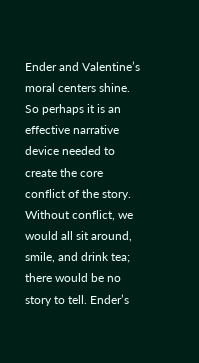Ender and Valentine’s moral centers shine. So perhaps it is an effective narrative device needed to create the core conflict of the story. Without conflict, we would all sit around, smile, and drink tea; there would be no story to tell. Ender’s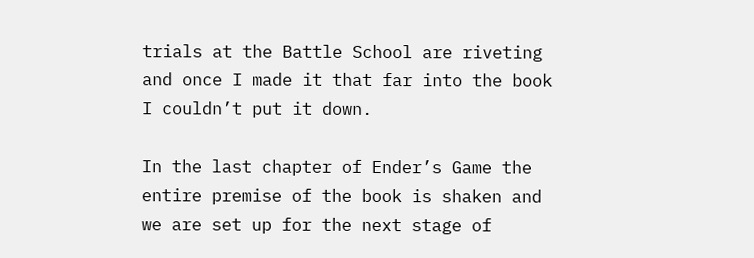trials at the Battle School are riveting and once I made it that far into the book I couldn’t put it down.

In the last chapter of Ender’s Game the entire premise of the book is shaken and we are set up for the next stage of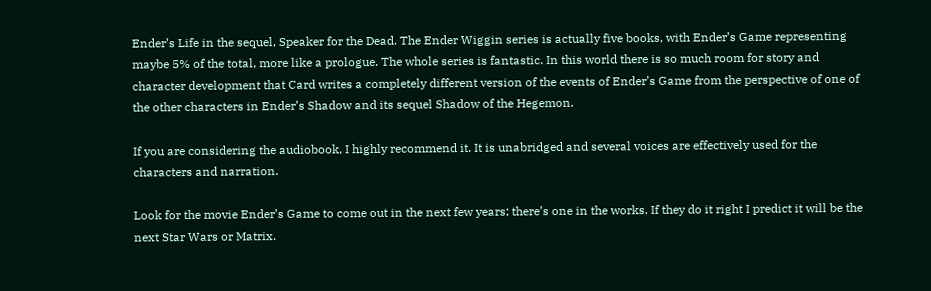Ender’s Life in the sequel, Speaker for the Dead. The Ender Wiggin series is actually five books, with Ender’s Game representing maybe 5% of the total, more like a prologue. The whole series is fantastic. In this world there is so much room for story and character development that Card writes a completely different version of the events of Ender’s Game from the perspective of one of the other characters in Ender’s Shadow and its sequel Shadow of the Hegemon.

If you are considering the audiobook, I highly recommend it. It is unabridged and several voices are effectively used for the characters and narration.

Look for the movie Ender’s Game to come out in the next few years; there’s one in the works. If they do it right I predict it will be the next Star Wars or Matrix.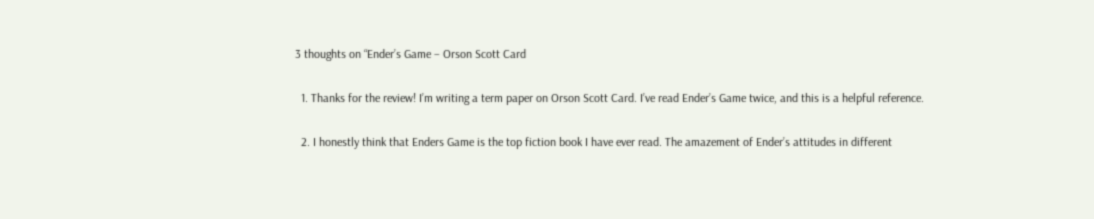3 thoughts on “Ender’s Game – Orson Scott Card

  1. Thanks for the review! I’m writing a term paper on Orson Scott Card. I’ve read Ender’s Game twice, and this is a helpful reference.

  2. I honestly think that Enders Game is the top fiction book I have ever read. The amazement of Ender’s attitudes in different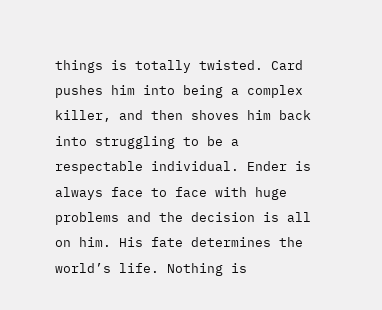things is totally twisted. Card pushes him into being a complex killer, and then shoves him back into struggling to be a respectable individual. Ender is always face to face with huge problems and the decision is all on him. His fate determines the world’s life. Nothing is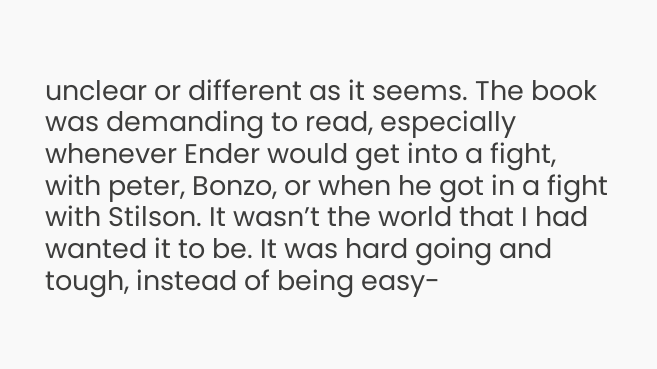unclear or different as it seems. The book was demanding to read, especially whenever Ender would get into a fight, with peter, Bonzo, or when he got in a fight with Stilson. It wasn’t the world that I had wanted it to be. It was hard going and tough, instead of being easy-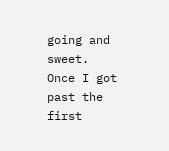going and sweet. Once I got past the first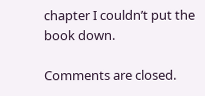chapter I couldn’t put the book down.

Comments are closed.